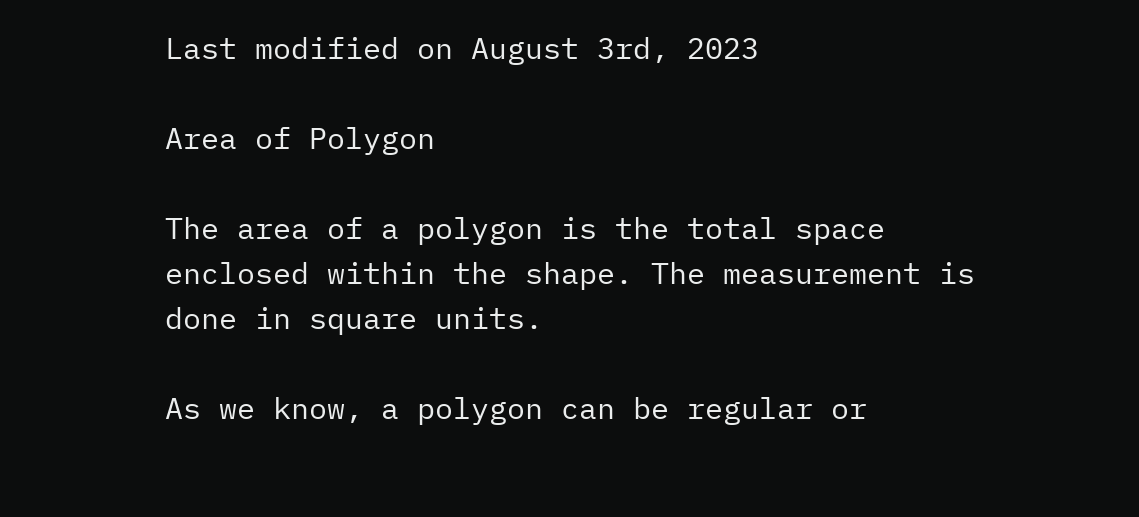Last modified on August 3rd, 2023

Area of Polygon

The area of a polygon is the total space enclosed within the shape. The measurement is done in square units.

As we know, a polygon can be regular or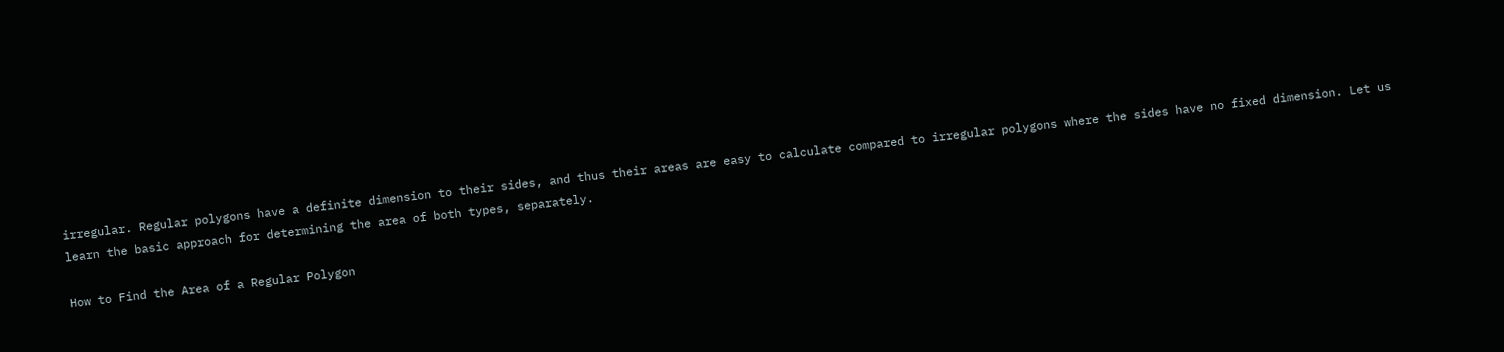irregular. Regular polygons have a definite dimension to their sides, and thus their areas are easy to calculate compared to irregular polygons where the sides have no fixed dimension. Let us learn the basic approach for determining the area of both types, separately.

How to Find the Area of a Regular Polygon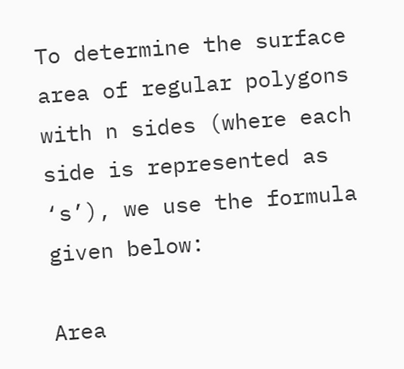To determine the surface area of regular polygons with n sides (where each side is represented as ‘s’), we use the formula given below:

Area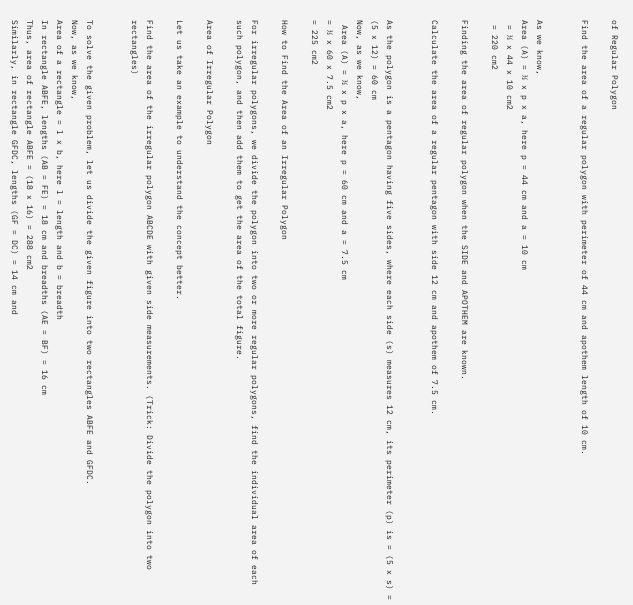of Regular Polygon

Find the area of a regular polygon with perimeter of 44 cm and apothem length of 10 cm.


As we know,
Area (A) = ½ x p x a, here p = 44 cm and a = 10 cm
 = ½ x 44 x 10 cm2
 = 220 cm2

Finding the area of regular polygon when the SIDE and APOTHEM are known.

Calculate the area of a regular pentagon with side 12 cm and apothem of 7.5 cm.


As the polygon is a pentagon having five sides, where each side (s) measures 12 cm, its perimeter (p) is = (5 x s) = (5 x 12) = 60 cm
Now, as we know,
 Area (A) = ½ x p x a, here p = 60 cm and a = 7.5 cm
= ½ x 60 x 7.5 cm2
= 225 cm2

How to Find the Area of an Irregular Polygon

For irregular polygons, we divide the polygon into two or more regular polygons, find the individual area of each such polygon, and then add them to get the area of the total figure.

Area of Irregular Polygon

Let us take an example to understand the concept better.

Find the area of the irregular polygon ABCDE with given side measurements. (Trick: Divide the polygon into two rectangles)


To solve the given problem, let us divide the given figure into two rectangles ABFE and GFDC.
Now, as we know,
Area of a rectangle = l x b, here l = length and b = breadth
In rectangle ABFE, lengths (AB = FE) = 18 cm and breadths (AE = BF) = 16 cm
Thus, area of rectangle ABFE = (18 x 16) = 288 cm2
Similarly, in rectangle GFDC, lengths (GF = DC) = 14 cm and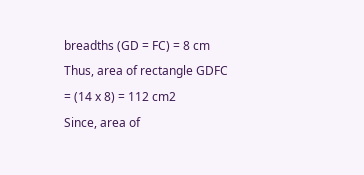breadths (GD = FC) = 8 cm
Thus, area of rectangle GDFC = (14 x 8) = 112 cm2
Since, area of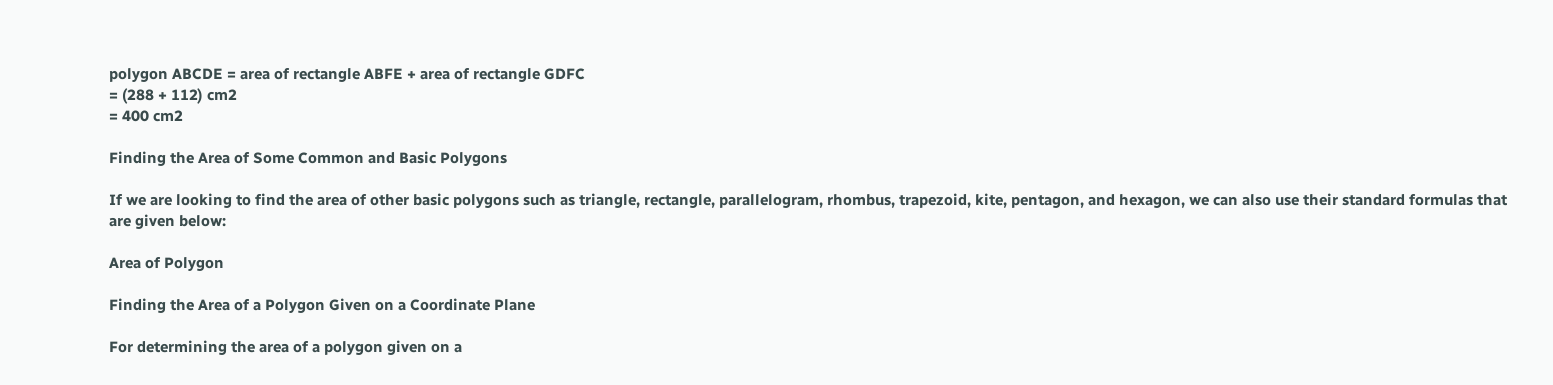polygon ABCDE = area of rectangle ABFE + area of rectangle GDFC
= (288 + 112) cm2
= 400 cm2

Finding the Area of Some Common and Basic Polygons

If we are looking to find the area of other basic polygons such as triangle, rectangle, parallelogram, rhombus, trapezoid, kite, pentagon, and hexagon, we can also use their standard formulas that are given below:

Area of Polygon

Finding the Area of a Polygon Given on a Coordinate Plane

For determining the area of a polygon given on a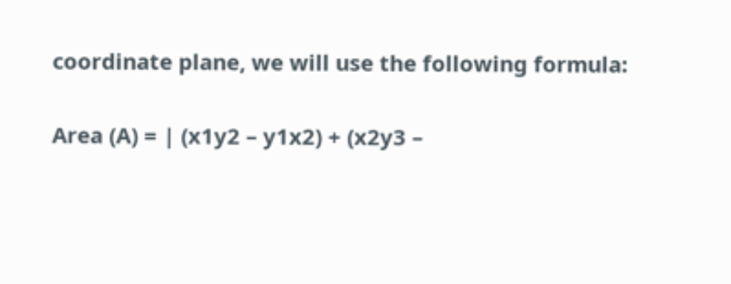coordinate plane, we will use the following formula:

Area (A) = | (x1y2 – y1x2) + (x2y3 –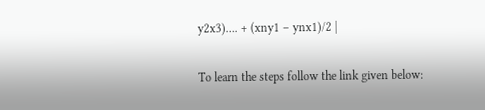y2x3)…. + (xny1 – ynx1)/2 |

To learn the steps follow the link given below: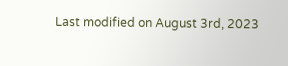Last modified on August 3rd, 2023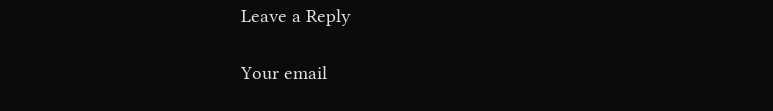Leave a Reply

Your email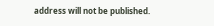address will not be published.